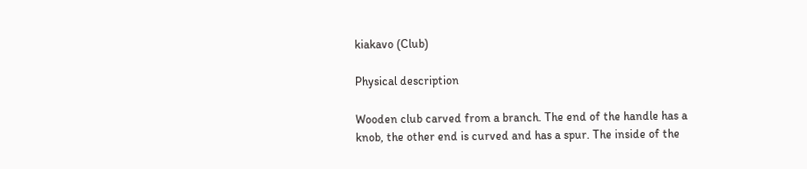kiakavo (Club)

Physical description

Wooden club carved from a branch. The end of the handle has a knob, the other end is curved and has a spur. The inside of the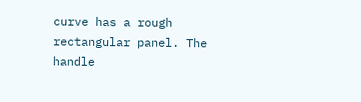curve has a rough rectangular panel. The handle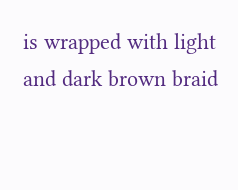is wrapped with light and dark brown braid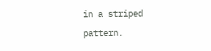in a striped pattern.